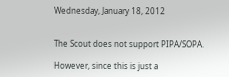Wednesday, January 18, 2012


The Scout does not support PIPA/SOPA.

However, since this is just a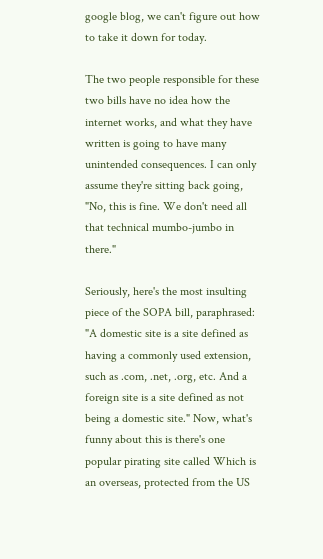google blog, we can't figure out how to take it down for today.

The two people responsible for these two bills have no idea how the internet works, and what they have written is going to have many unintended consequences. I can only assume they're sitting back going, "No, this is fine. We don't need all that technical mumbo-jumbo in there."

Seriously, here's the most insulting piece of the SOPA bill, paraphrased: "A domestic site is a site defined as having a commonly used extension, such as .com, .net, .org, etc. And a foreign site is a site defined as not being a domestic site." Now, what's funny about this is there's one popular pirating site called Which is an overseas, protected from the US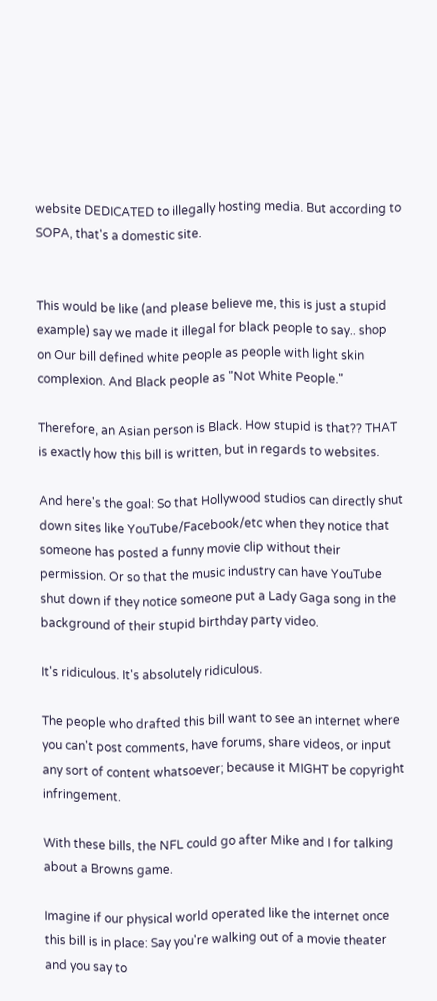website DEDICATED to illegally hosting media. But according to SOPA, that's a domestic site.


This would be like (and please believe me, this is just a stupid example) say we made it illegal for black people to say.. shop on Our bill defined white people as people with light skin complexion. And Black people as "Not White People."

Therefore, an Asian person is Black. How stupid is that?? THAT is exactly how this bill is written, but in regards to websites.

And here's the goal: So that Hollywood studios can directly shut down sites like YouTube/Facebook/etc when they notice that someone has posted a funny movie clip without their permission. Or so that the music industry can have YouTube shut down if they notice someone put a Lady Gaga song in the background of their stupid birthday party video.

It's ridiculous. It's absolutely ridiculous.

The people who drafted this bill want to see an internet where you can't post comments, have forums, share videos, or input any sort of content whatsoever; because it MIGHT be copyright infringement.

With these bills, the NFL could go after Mike and I for talking about a Browns game.

Imagine if our physical world operated like the internet once this bill is in place: Say you're walking out of a movie theater and you say to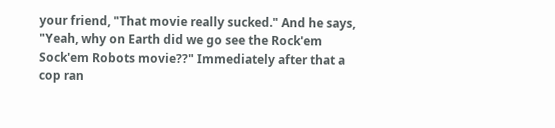your friend, "That movie really sucked." And he says, "Yeah, why on Earth did we go see the Rock'em Sock'em Robots movie??" Immediately after that a cop ran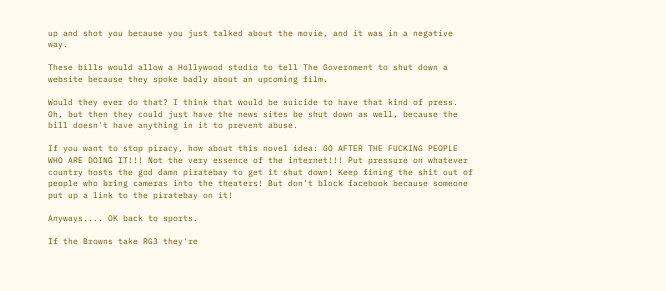up and shot you because you just talked about the movie, and it was in a negative way.

These bills would allow a Hollywood studio to tell The Government to shut down a website because they spoke badly about an upcoming film.

Would they ever do that? I think that would be suicide to have that kind of press. Oh, but then they could just have the news sites be shut down as well, because the bill doesn't have anything in it to prevent abuse.

If you want to stop piracy, how about this novel idea: GO AFTER THE FUCKING PEOPLE WHO ARE DOING IT!!! Not the very essence of the internet!!! Put pressure on whatever country hosts the god damn piratebay to get it shut down! Keep fining the shit out of people who bring cameras into the theaters! But don't block facebook because someone put up a link to the piratebay on it!

Anyways.... OK back to sports.

If the Browns take RG3 they're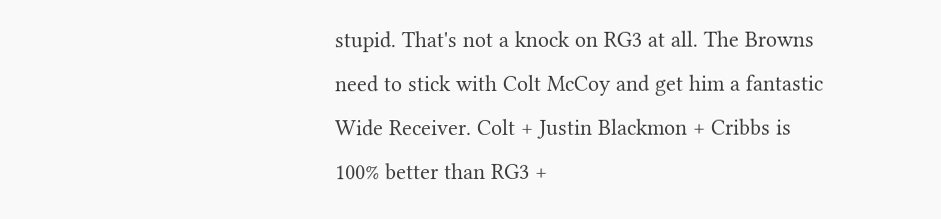stupid. That's not a knock on RG3 at all. The Browns need to stick with Colt McCoy and get him a fantastic Wide Receiver. Colt + Justin Blackmon + Cribbs is 100% better than RG3 +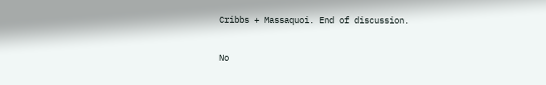Cribbs + Massaquoi. End of discussion.

No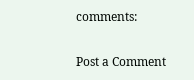comments:

Post a Comment